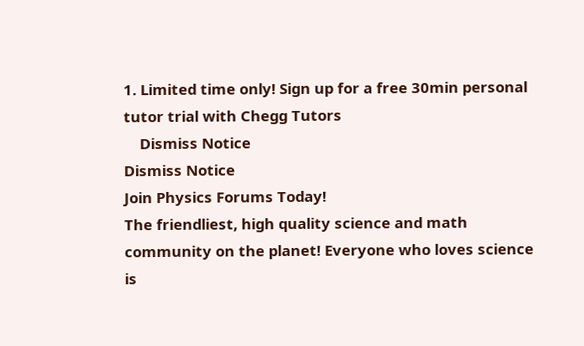1. Limited time only! Sign up for a free 30min personal tutor trial with Chegg Tutors
    Dismiss Notice
Dismiss Notice
Join Physics Forums Today!
The friendliest, high quality science and math community on the planet! Everyone who loves science is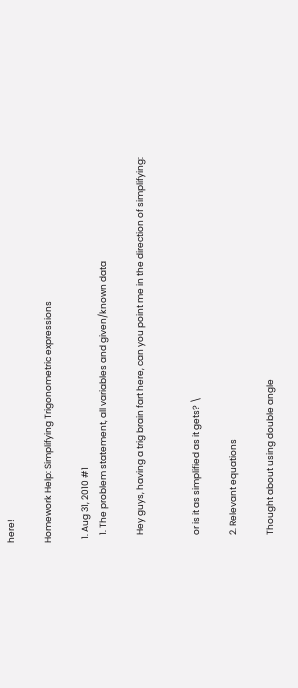here!

Homework Help: Simplifying Trigonometric expressions

  1. Aug 31, 2010 #1
    1. The problem statement, all variables and given/known data

    Hey guys, having a trig brain fart here, can you point me in the direction of simplifying:


    or is it as simplified as it gets? \

    2. Relevant equations

    Thought about using double angle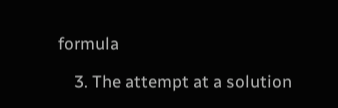formula

    3. The attempt at a solution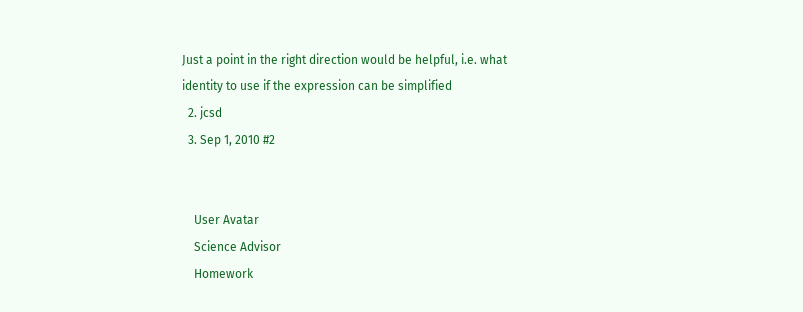Just a point in the right direction would be helpful, i.e. what identity to use if the expression can be simplified
  2. jcsd
  3. Sep 1, 2010 #2


    User Avatar
    Science Advisor
    Homework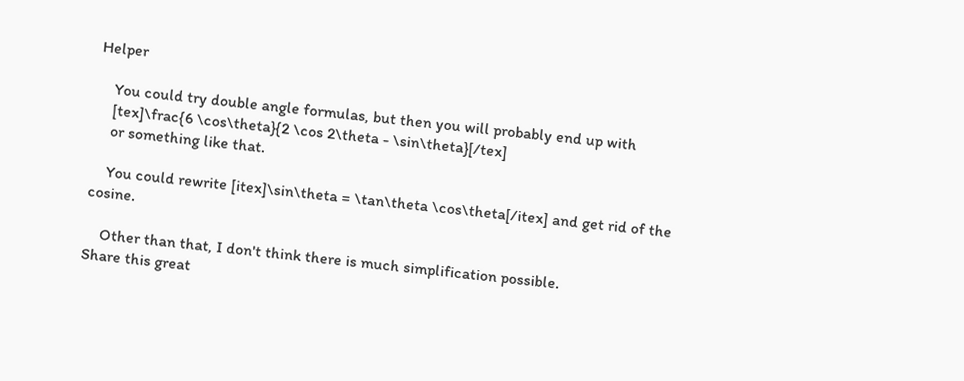Helper

    You could try double angle formulas, but then you will probably end up with
    [tex]\frac{6 \cos\theta}{2 \cos 2\theta - \sin\theta}[/tex]
    or something like that.

    You could rewrite [itex]\sin\theta = \tan\theta \cos\theta[/itex] and get rid of the cosine.

    Other than that, I don't think there is much simplification possible.
Share this great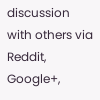discussion with others via Reddit, Google+,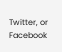Twitter, or Facebook